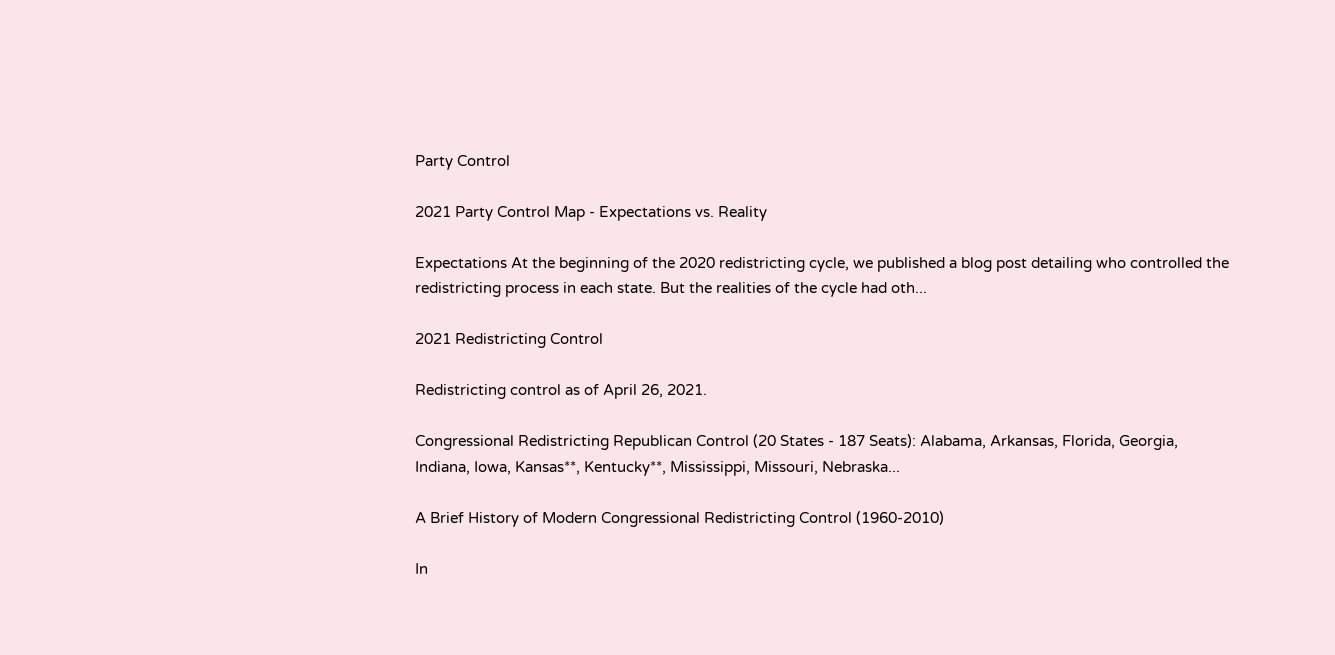Party Control

2021 Party Control Map - Expectations vs. Reality

Expectations At the beginning of the 2020 redistricting cycle, we published a blog post detailing who controlled the redistricting process in each state. But the realities of the cycle had oth...

2021 Redistricting Control

Redistricting control as of April 26, 2021.

Congressional Redistricting Republican Control (20 States - 187 Seats): Alabama, Arkansas, Florida, Georgia, Indiana, Iowa, Kansas**, Kentucky**, Mississippi, Missouri, Nebraska...

A Brief History of Modern Congressional Redistricting Control (1960-2010)

In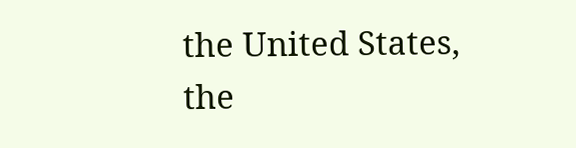the United States, the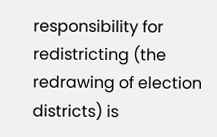responsibility for redistricting (the redrawing of election districts) is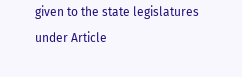given to the state legislatures under Article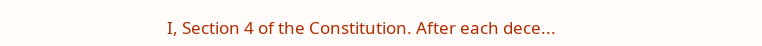I, Section 4 of the Constitution. After each dece...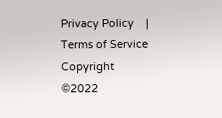Privacy Policy    |     Terms of Service
Copyright ©2022